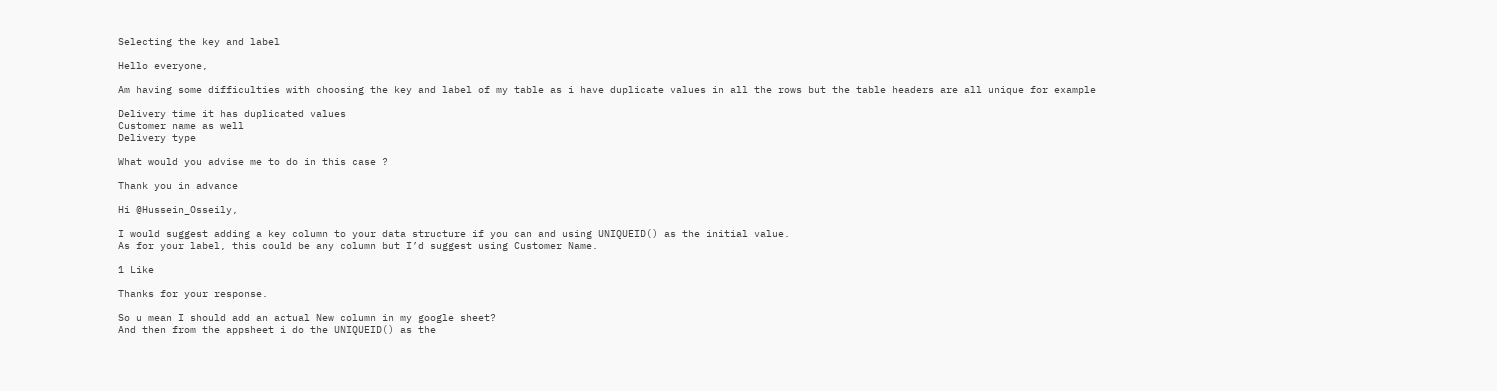Selecting the key and label

Hello everyone,

Am having some difficulties with choosing the key and label of my table as i have duplicate values in all the rows but the table headers are all unique for example

Delivery time it has duplicated values
Customer name as well
Delivery type

What would you advise me to do in this case ?

Thank you in advance

Hi @Hussein_Osseily,

I would suggest adding a key column to your data structure if you can and using UNIQUEID() as the initial value.
As for your label, this could be any column but I’d suggest using Customer Name.

1 Like

Thanks for your response.

So u mean I should add an actual New column in my google sheet?
And then from the appsheet i do the UNIQUEID() as the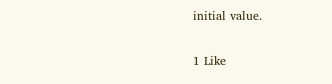initial value.

1 Like